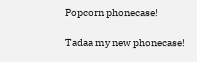Popcorn phonecase!

Tadaa my new phonecase!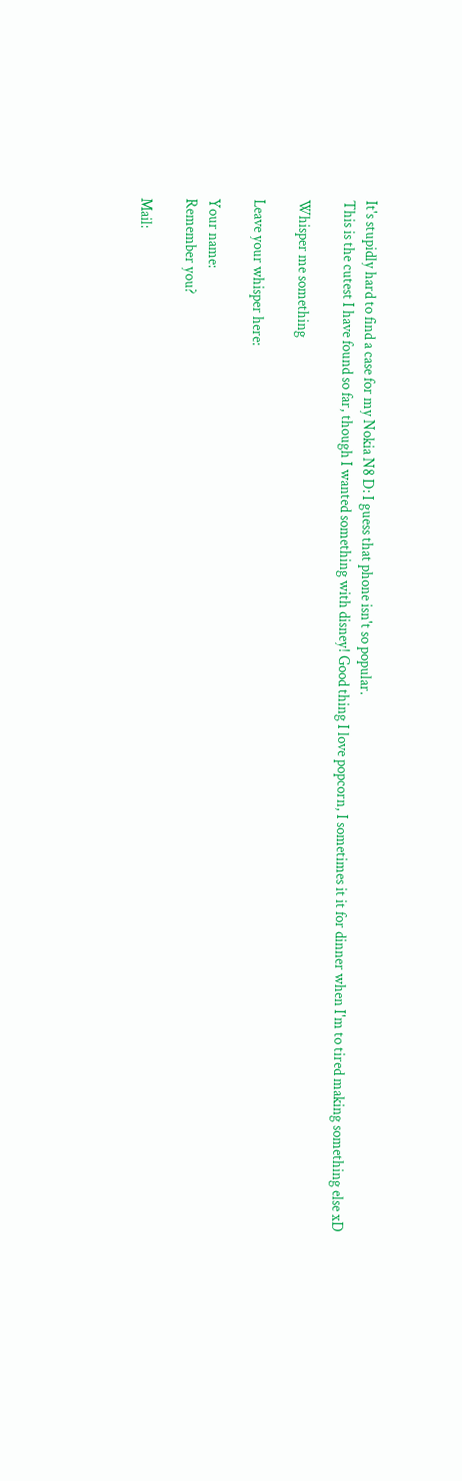It's stupidly hard to find a case for my Nokia N8 D: I guess that phone isn't so popular.
This is the cutest I have found so far, though I wanted something with disney! Good thing I love popcorn, I sometimes it it for dinner when I'm to tired making something else xD

Whisper me something

Leave your whisper here:

Your name:
Remember you?

Mail: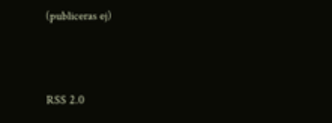(publiceras ej)



RSS 2.0